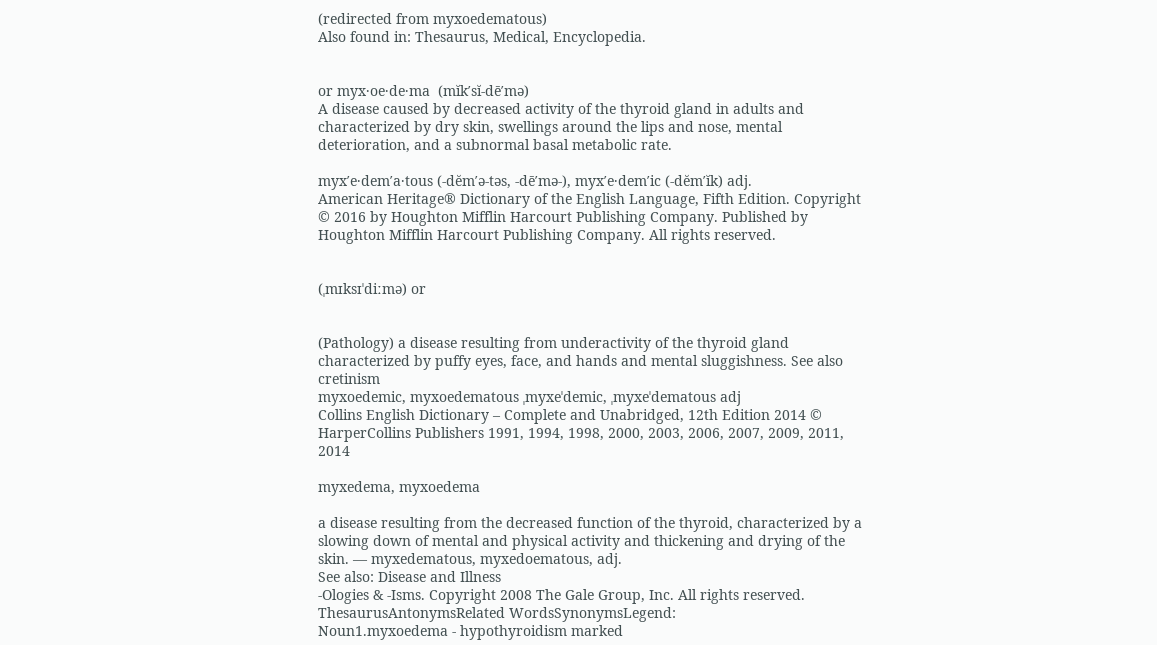(redirected from myxoedematous)
Also found in: Thesaurus, Medical, Encyclopedia.


or myx·oe·de·ma  (mĭk′sĭ-dē′mə)
A disease caused by decreased activity of the thyroid gland in adults and characterized by dry skin, swellings around the lips and nose, mental deterioration, and a subnormal basal metabolic rate.

myx′e·dem′a·tous (-dĕm′ə-təs, -dē′mə-), myx′e·dem′ic (-dĕm′ĭk) adj.
American Heritage® Dictionary of the English Language, Fifth Edition. Copyright © 2016 by Houghton Mifflin Harcourt Publishing Company. Published by Houghton Mifflin Harcourt Publishing Company. All rights reserved.


(ˌmɪksɪˈdiːmə) or


(Pathology) a disease resulting from underactivity of the thyroid gland characterized by puffy eyes, face, and hands and mental sluggishness. See also cretinism
myxoedemic, myxoedematous ˌmyxeˈdemic, ˌmyxeˈdematous adj
Collins English Dictionary – Complete and Unabridged, 12th Edition 2014 © HarperCollins Publishers 1991, 1994, 1998, 2000, 2003, 2006, 2007, 2009, 2011, 2014

myxedema, myxoedema

a disease resulting from the decreased function of the thyroid, characterized by a slowing down of mental and physical activity and thickening and drying of the skin. — myxedematous, myxedoematous, adj.
See also: Disease and Illness
-Ologies & -Isms. Copyright 2008 The Gale Group, Inc. All rights reserved.
ThesaurusAntonymsRelated WordsSynonymsLegend:
Noun1.myxoedema - hypothyroidism marked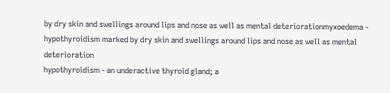by dry skin and swellings around lips and nose as well as mental deteriorationmyxoedema - hypothyroidism marked by dry skin and swellings around lips and nose as well as mental deterioration
hypothyroidism - an underactive thyroid gland; a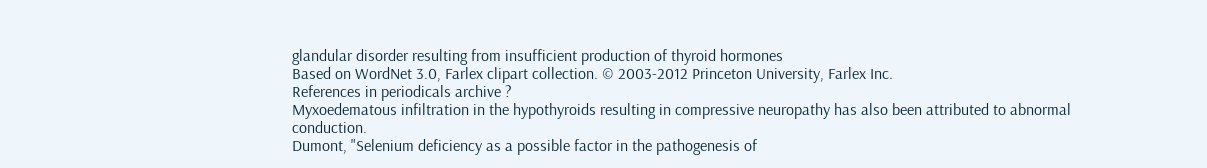glandular disorder resulting from insufficient production of thyroid hormones
Based on WordNet 3.0, Farlex clipart collection. © 2003-2012 Princeton University, Farlex Inc.
References in periodicals archive ?
Myxoedematous infiltration in the hypothyroids resulting in compressive neuropathy has also been attributed to abnormal conduction.
Dumont, "Selenium deficiency as a possible factor in the pathogenesis of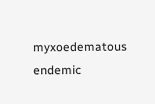myxoedematous endemic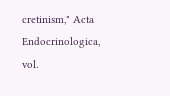cretinism," Acta Endocrinologica, vol.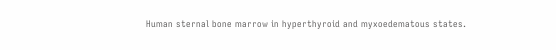Human sternal bone marrow in hyperthyroid and myxoedematous states.